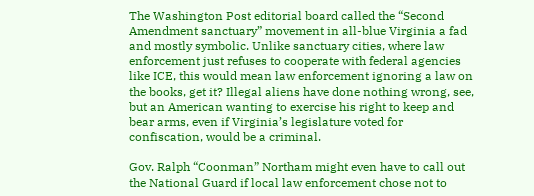The Washington Post editorial board called the “Second Amendment sanctuary” movement in all-blue Virginia a fad and mostly symbolic. Unlike sanctuary cities, where law enforcement just refuses to cooperate with federal agencies like ICE, this would mean law enforcement ignoring a law on the books, get it? Illegal aliens have done nothing wrong, see, but an American wanting to exercise his right to keep and bear arms, even if Virginia’s legislature voted for confiscation, would be a criminal.

Gov. Ralph “Coonman” Northam might even have to call out the National Guard if local law enforcement chose not to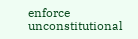enforce unconstitutional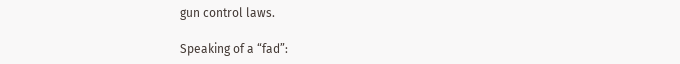gun control laws.

Speaking of a “fad”: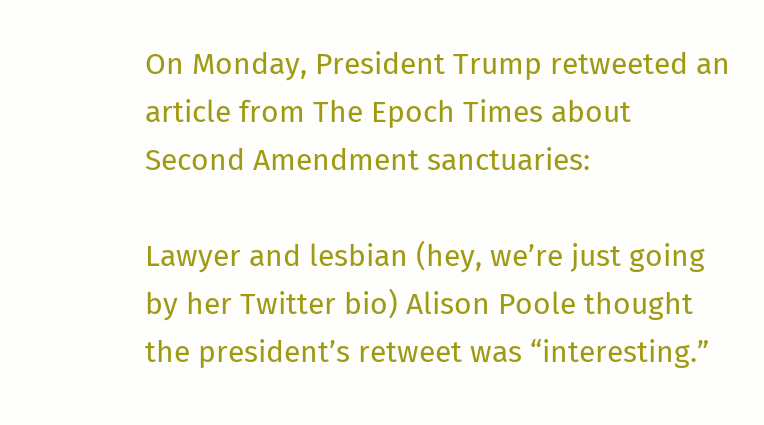On Monday, President Trump retweeted an article from The Epoch Times about Second Amendment sanctuaries:

Lawyer and lesbian (hey, we’re just going by her Twitter bio) Alison Poole thought the president’s retweet was “interesting.”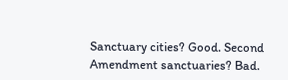Sanctuary cities? Good. Second Amendment sanctuaries? Bad.